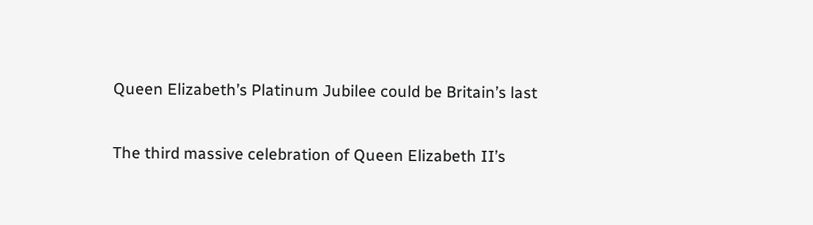Queen Elizabeth’s Platinum Jubilee could be Britain’s last

The third massive celebration of Queen Elizabeth II’s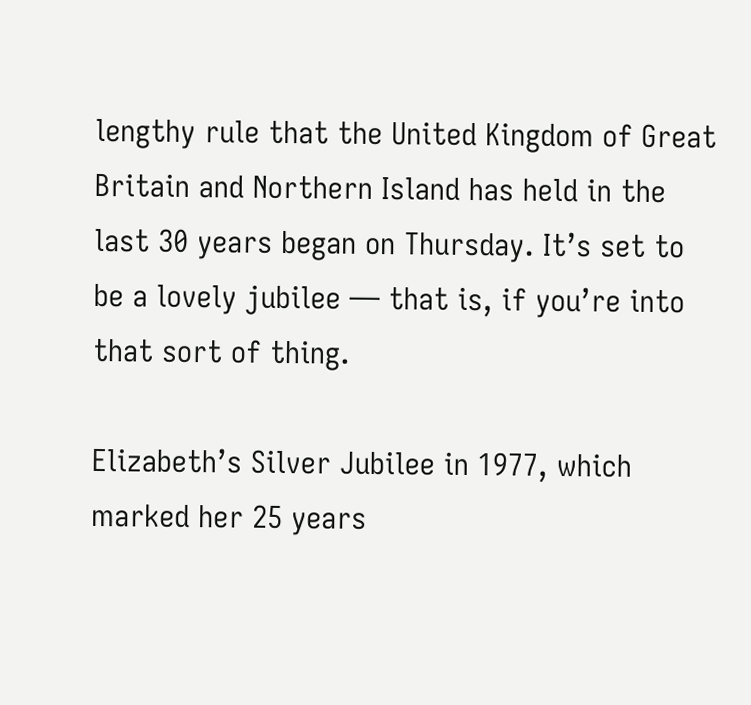lengthy rule that the United Kingdom of Great Britain and Northern Island has held in the last 30 years began on Thursday. It’s set to be a lovely jubilee — that is, if you’re into that sort of thing.

Elizabeth’s Silver Jubilee in 1977, which marked her 25 years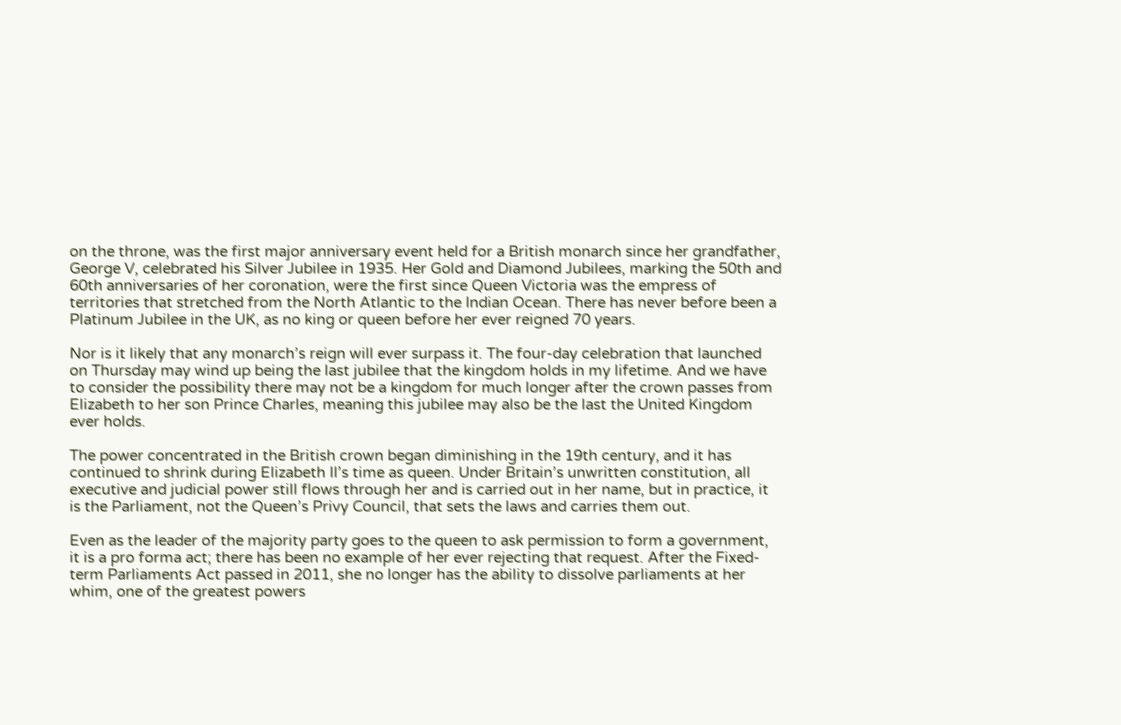on the throne, was the first major anniversary event held for a British monarch since her grandfather, George V, celebrated his Silver Jubilee in 1935. Her Gold and Diamond Jubilees, marking the 50th and 60th anniversaries of her coronation, were the first since Queen Victoria was the empress of territories that stretched from the North Atlantic to the Indian Ocean. There has never before been a Platinum Jubilee in the UK, as no king or queen before her ever reigned 70 years.

Nor is it likely that any monarch’s reign will ever surpass it. The four-day celebration that launched on Thursday may wind up being the last jubilee that the kingdom holds in my lifetime. And we have to consider the possibility there may not be a kingdom for much longer after the crown passes from Elizabeth to her son Prince Charles, meaning this jubilee may also be the last the United Kingdom ever holds.

The power concentrated in the British crown began diminishing in the 19th century, and it has continued to shrink during Elizabeth II’s time as queen. Under Britain’s unwritten constitution, all executive and judicial power still flows through her and is carried out in her name, but in practice, it is the Parliament, not the Queen’s Privy Council, that sets the laws and carries them out.

Even as the leader of the majority party goes to the queen to ask permission to form a government, it is a pro forma act; there has been no example of her ever rejecting that request. After the Fixed-term Parliaments Act passed in 2011, she no longer has the ability to dissolve parliaments at her whim, one of the greatest powers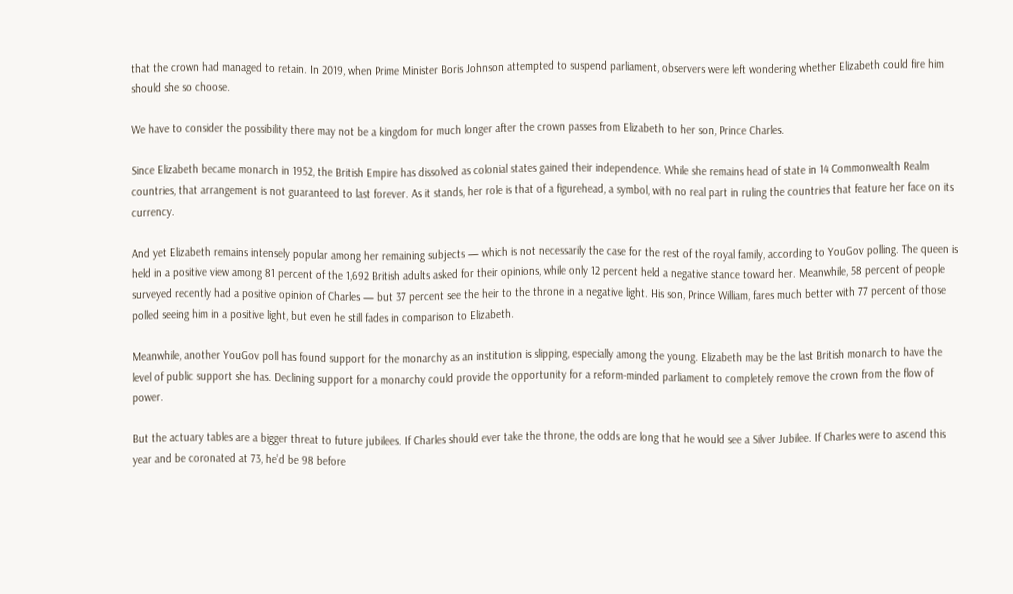that the crown had managed to retain. In 2019, when Prime Minister Boris Johnson attempted to suspend parliament, observers were left wondering whether Elizabeth could fire him should she so choose.

We have to consider the possibility there may not be a kingdom for much longer after the crown passes from Elizabeth to her son, Prince Charles.

Since Elizabeth became monarch in 1952, the British Empire has dissolved as colonial states gained their independence. While she remains head of state in 14 Commonwealth Realm countries, that arrangement is not guaranteed to last forever. As it stands, her role is that of a figurehead, a symbol, with no real part in ruling the countries that feature her face on its currency.

And yet Elizabeth remains intensely popular among her remaining subjects — which is not necessarily the case for the rest of the royal family, according to YouGov polling. The queen is held in a positive view among 81 percent of the 1,692 British adults asked for their opinions, while only 12 percent held a negative stance toward her. Meanwhile, 58 percent of people surveyed recently had a positive opinion of Charles — but 37 percent see the heir to the throne in a negative light. His son, Prince William, fares much better with 77 percent of those polled seeing him in a positive light, but even he still fades in comparison to Elizabeth.

Meanwhile, another YouGov poll has found support for the monarchy as an institution is slipping, especially among the young. Elizabeth may be the last British monarch to have the level of public support she has. Declining support for a monarchy could provide the opportunity for a reform-minded parliament to completely remove the crown from the flow of power.

But the actuary tables are a bigger threat to future jubilees. If Charles should ever take the throne, the odds are long that he would see a Silver Jubilee. If Charles were to ascend this year and be coronated at 73, he’d be 98 before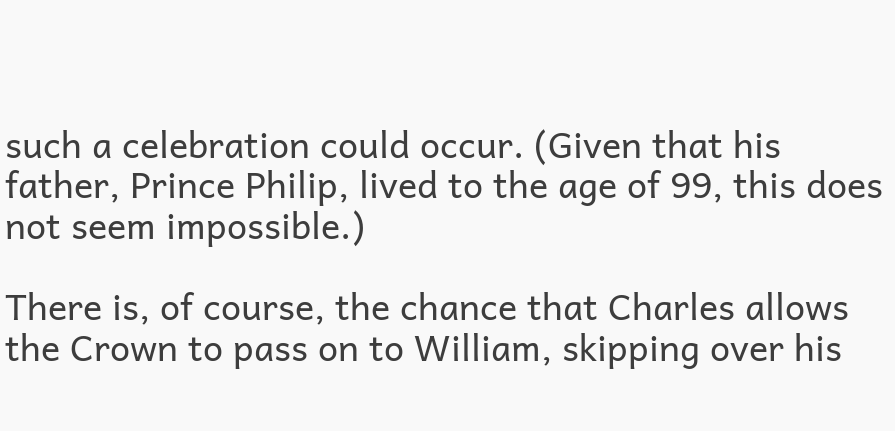such a celebration could occur. (Given that his father, Prince Philip, lived to the age of 99, this does not seem impossible.)

There is, of course, the chance that Charles allows the Crown to pass on to William, skipping over his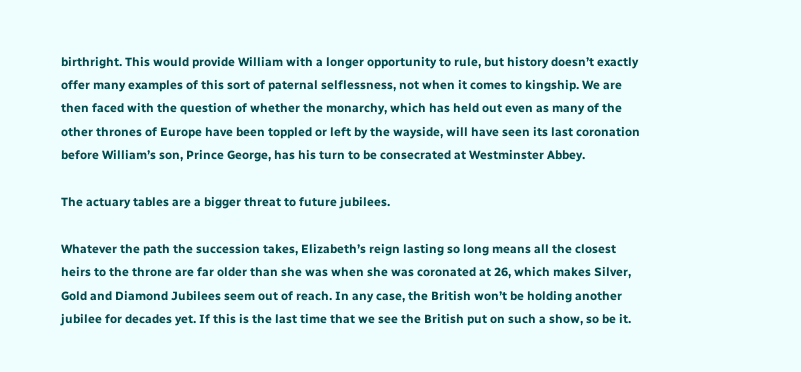birthright. This would provide William with a longer opportunity to rule, but history doesn’t exactly offer many examples of this sort of paternal selflessness, not when it comes to kingship. We are then faced with the question of whether the monarchy, which has held out even as many of the other thrones of Europe have been toppled or left by the wayside, will have seen its last coronation before William’s son, Prince George, has his turn to be consecrated at Westminster Abbey.

The actuary tables are a bigger threat to future jubilees.

Whatever the path the succession takes, Elizabeth’s reign lasting so long means all the closest heirs to the throne are far older than she was when she was coronated at 26, which makes Silver, Gold and Diamond Jubilees seem out of reach. In any case, the British won’t be holding another jubilee for decades yet. If this is the last time that we see the British put on such a show, so be it.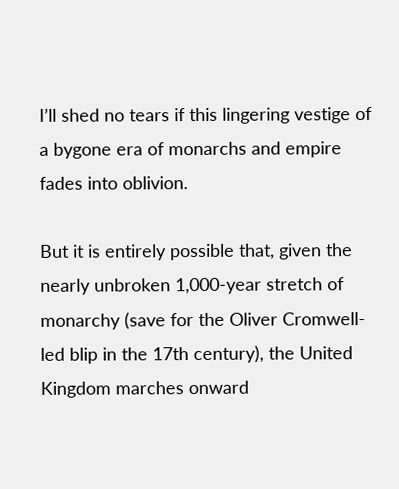I’ll shed no tears if this lingering vestige of a bygone era of monarchs and empire fades into oblivion.

But it is entirely possible that, given the nearly unbroken 1,000-year stretch of monarchy (save for the Oliver Cromwell-led blip in the 17th century), the United Kingdom marches onward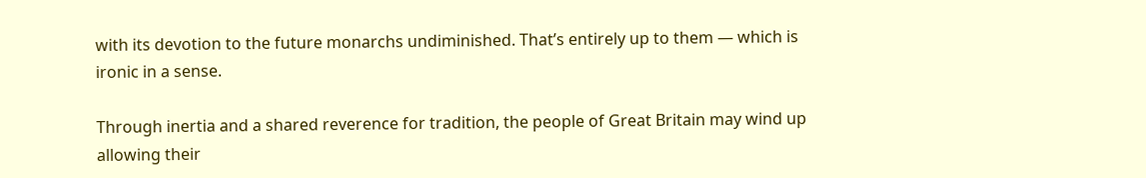with its devotion to the future monarchs undiminished. That’s entirely up to them — which is ironic in a sense.

Through inertia and a shared reverence for tradition, the people of Great Britain may wind up allowing their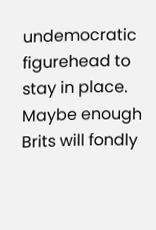undemocratic figurehead to stay in place. Maybe enough Brits will fondly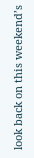look back on this weekend’s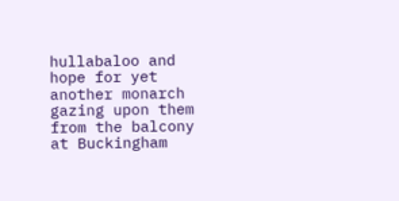hullabaloo and hope for yet another monarch gazing upon them from the balcony at Buckingham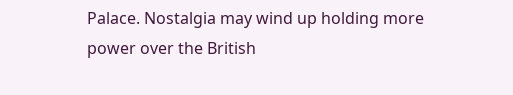Palace. Nostalgia may wind up holding more power over the British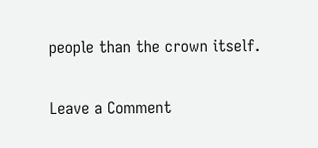people than the crown itself.

Leave a Comment